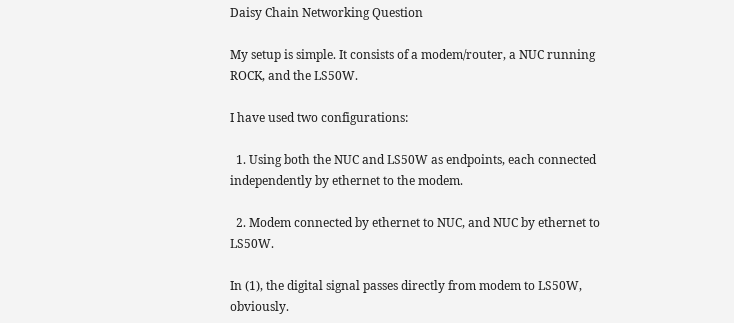Daisy Chain Networking Question

My setup is simple. It consists of a modem/router, a NUC running ROCK, and the LS50W.

I have used two configurations:

  1. Using both the NUC and LS50W as endpoints, each connected independently by ethernet to the modem.

  2. Modem connected by ethernet to NUC, and NUC by ethernet to LS50W.

In (1), the digital signal passes directly from modem to LS50W, obviously.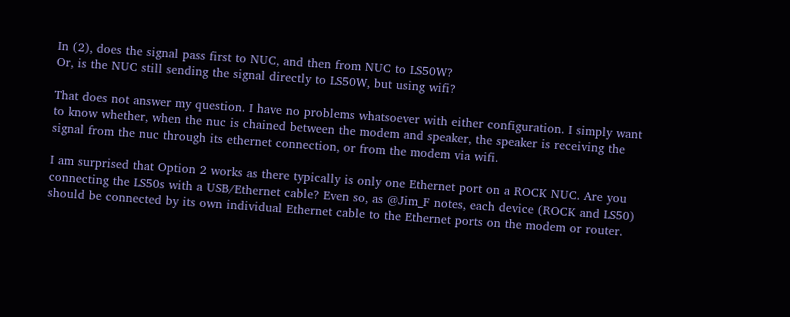In (2), does the signal pass first to NUC, and then from NUC to LS50W?
Or, is the NUC still sending the signal directly to LS50W, but using wifi?

That does not answer my question. I have no problems whatsoever with either configuration. I simply want to know whether, when the nuc is chained between the modem and speaker, the speaker is receiving the signal from the nuc through its ethernet connection, or from the modem via wifi.

I am surprised that Option 2 works as there typically is only one Ethernet port on a ROCK NUC. Are you connecting the LS50s with a USB/Ethernet cable? Even so, as @Jim_F notes, each device (ROCK and LS50) should be connected by its own individual Ethernet cable to the Ethernet ports on the modem or router.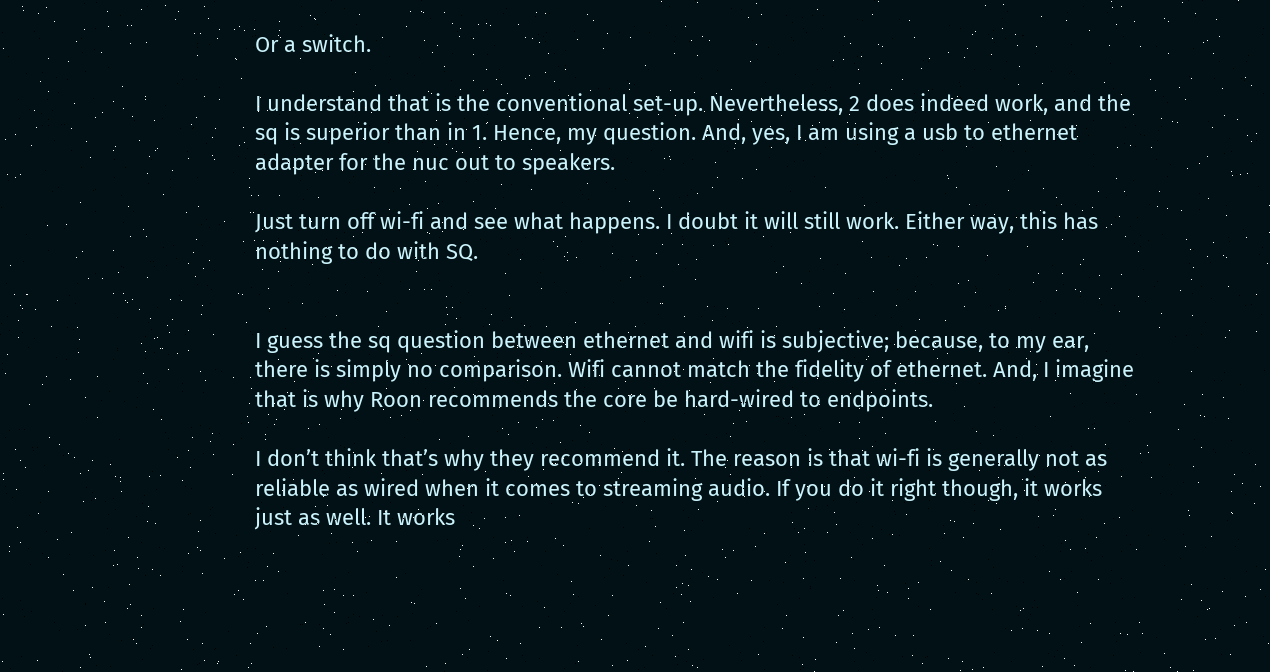Or a switch.

I understand that is the conventional set-up. Nevertheless, 2 does indeed work, and the sq is superior than in 1. Hence, my question. And, yes, I am using a usb to ethernet adapter for the nuc out to speakers.

Just turn off wi-fi and see what happens. I doubt it will still work. Either way, this has nothing to do with SQ.


I guess the sq question between ethernet and wifi is subjective; because, to my ear, there is simply no comparison. Wifi cannot match the fidelity of ethernet. And, I imagine that is why Roon recommends the core be hard-wired to endpoints.

I don’t think that’s why they recommend it. The reason is that wi-fi is generally not as reliable as wired when it comes to streaming audio. If you do it right though, it works just as well. It works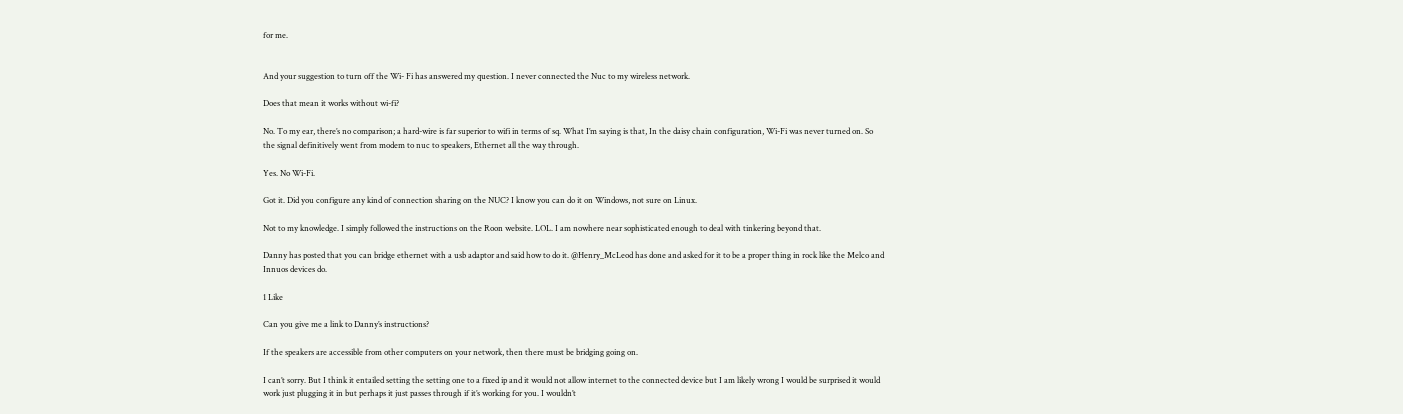for me.


And your suggestion to turn off the Wi- Fi has answered my question. I never connected the Nuc to my wireless network.

Does that mean it works without wi-fi?

No. To my ear, there’s no comparison; a hard-wire is far superior to wifi in terms of sq. What I’m saying is that, In the daisy chain configuration, Wi-Fi was never turned on. So the signal definitively went from modem to nuc to speakers, Ethernet all the way through.

Yes. No Wi-Fi.

Got it. Did you configure any kind of connection sharing on the NUC? I know you can do it on Windows, not sure on Linux.

Not to my knowledge. I simply followed the instructions on the Roon website. LOL. I am nowhere near sophisticated enough to deal with tinkering beyond that.

Danny has posted that you can bridge ethernet with a usb adaptor and said how to do it. @Henry_McLeod has done and asked for it to be a proper thing in rock like the Melco and Innuos devices do.

1 Like

Can you give me a link to Danny’s instructions?

If the speakers are accessible from other computers on your network, then there must be bridging going on.

I can’t sorry. But I think it entailed setting the setting one to a fixed ip and it would not allow internet to the connected device but I am likely wrong I would be surprised it would work just plugging it in but perhaps it just passes through if it’s working for you. I wouldn’t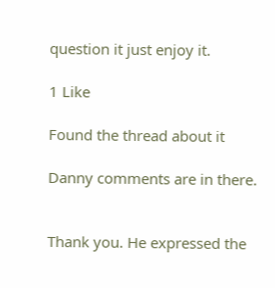question it just enjoy it.

1 Like

Found the thread about it

Danny comments are in there.


Thank you. He expressed the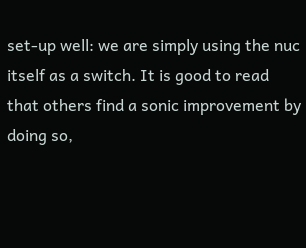set-up well: we are simply using the nuc itself as a switch. It is good to read that others find a sonic improvement by doing so,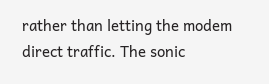rather than letting the modem direct traffic. The sonic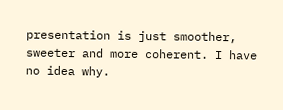presentation is just smoother, sweeter and more coherent. I have no idea why.